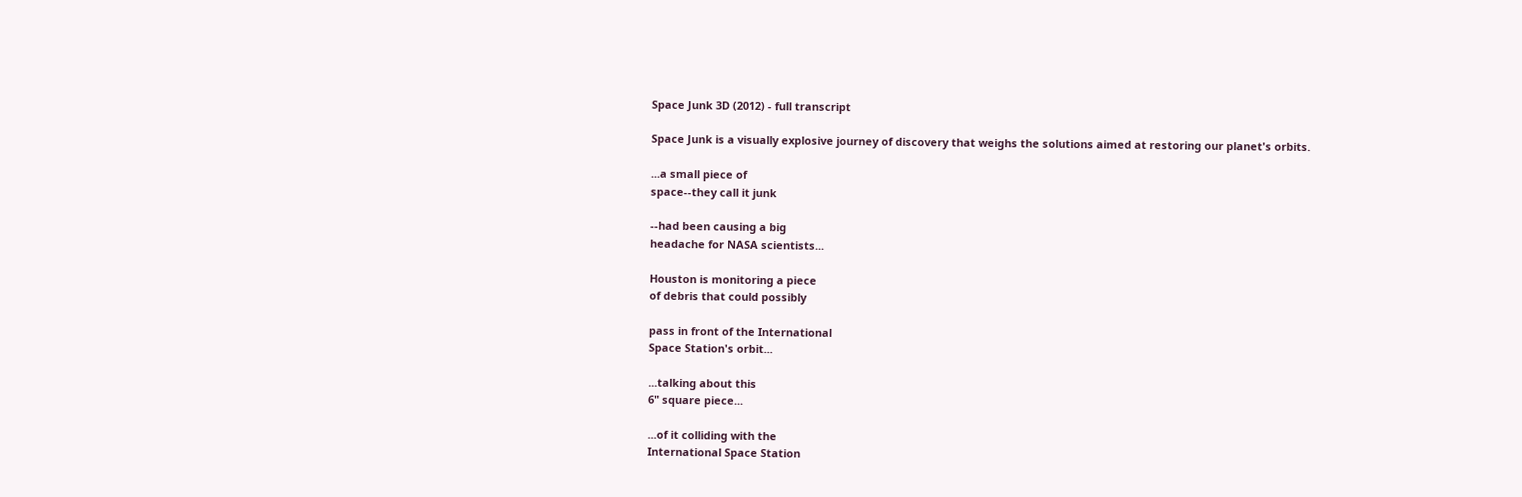Space Junk 3D (2012) - full transcript

Space Junk is a visually explosive journey of discovery that weighs the solutions aimed at restoring our planet's orbits.

...a small piece of
space--they call it junk

--had been causing a big
headache for NASA scientists...

Houston is monitoring a piece
of debris that could possibly

pass in front of the International
Space Station's orbit...

...talking about this
6" square piece...

...of it colliding with the
International Space Station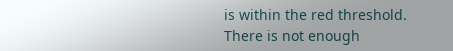is within the red threshold.
There is not enough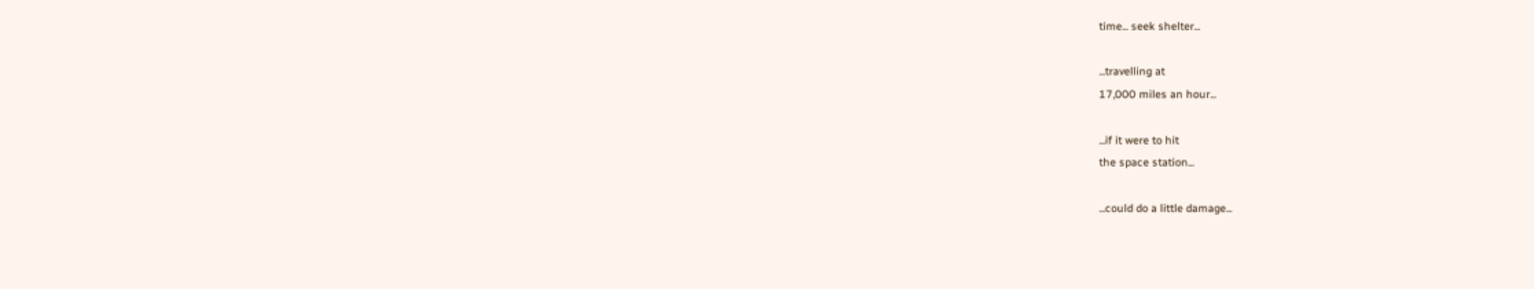time... seek shelter...

...travelling at
17,000 miles an hour...

...if it were to hit
the space station...

...could do a little damage...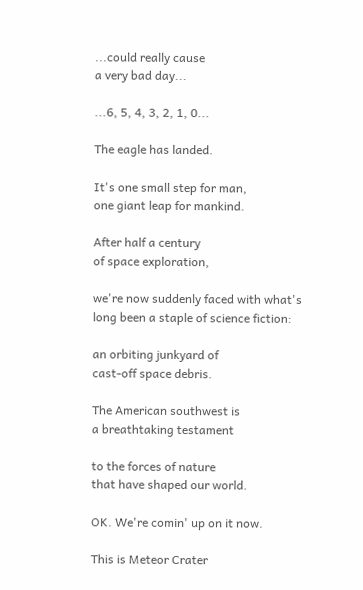...could really cause
a very bad day...

...6, 5, 4, 3, 2, 1, 0...

The eagle has landed.

It's one small step for man,
one giant leap for mankind.

After half a century
of space exploration,

we're now suddenly faced with what's
long been a staple of science fiction:

an orbiting junkyard of
cast-off space debris.

The American southwest is
a breathtaking testament

to the forces of nature
that have shaped our world.

OK. We're comin' up on it now.

This is Meteor Crater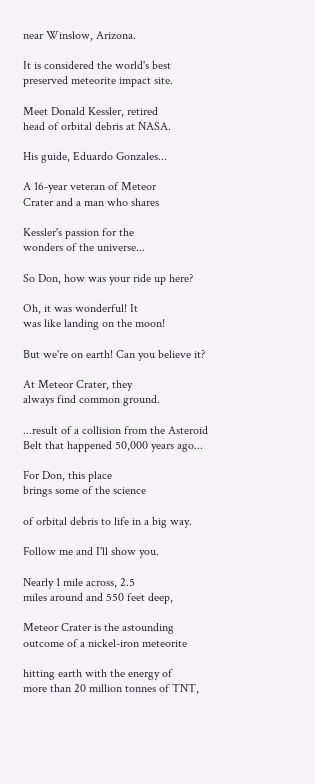near Winslow, Arizona.

It is considered the world's best
preserved meteorite impact site.

Meet Donald Kessler, retired
head of orbital debris at NASA.

His guide, Eduardo Gonzales...

A 16-year veteran of Meteor
Crater and a man who shares

Kessler's passion for the
wonders of the universe...

So Don, how was your ride up here?

Oh, it was wonderful! It
was like landing on the moon!

But we're on earth! Can you believe it?

At Meteor Crater, they
always find common ground.

...result of a collision from the Asteroid
Belt that happened 50,000 years ago...

For Don, this place
brings some of the science

of orbital debris to life in a big way.

Follow me and I'll show you.

Nearly 1 mile across, 2.5
miles around and 550 feet deep,

Meteor Crater is the astounding
outcome of a nickel-iron meteorite

hitting earth with the energy of
more than 20 million tonnes of TNT,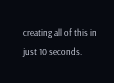creating all of this in just 10 seconds.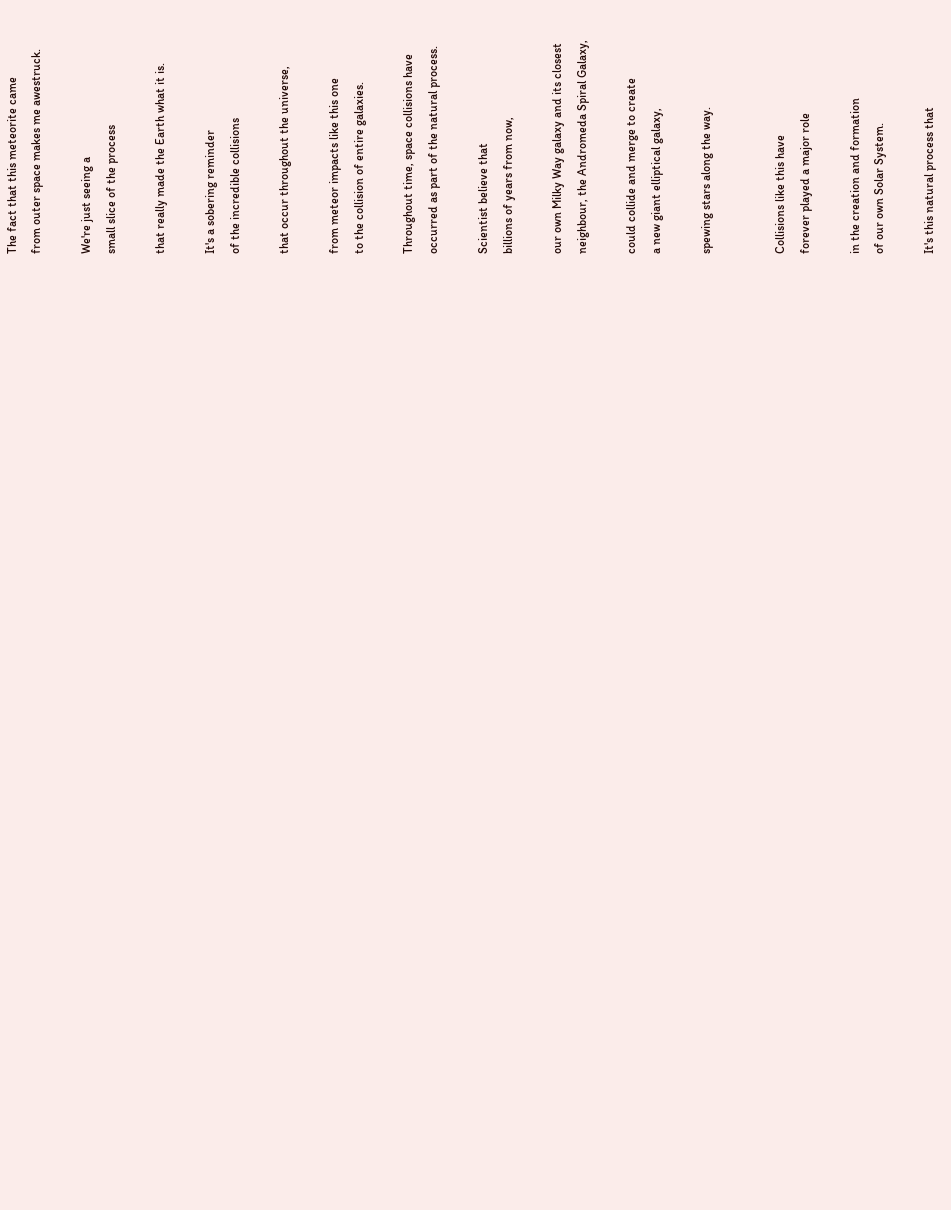The fact that this meteorite came
from outer space makes me awestruck.

We're just seeing a
small slice of the process

that really made the Earth what it is.

It's a sobering reminder
of the incredible collisions

that occur throughout the universe,

from meteor impacts like this one
to the collision of entire galaxies.

Throughout time, space collisions have
occurred as part of the natural process.

Scientist believe that
billions of years from now,

our own Milky Way galaxy and its closest
neighbour, the Andromeda Spiral Galaxy,

could collide and merge to create
a new giant elliptical galaxy,

spewing stars along the way.


Collisions like this have
forever played a major role

in the creation and formation
of our own Solar System.

It's this natural process that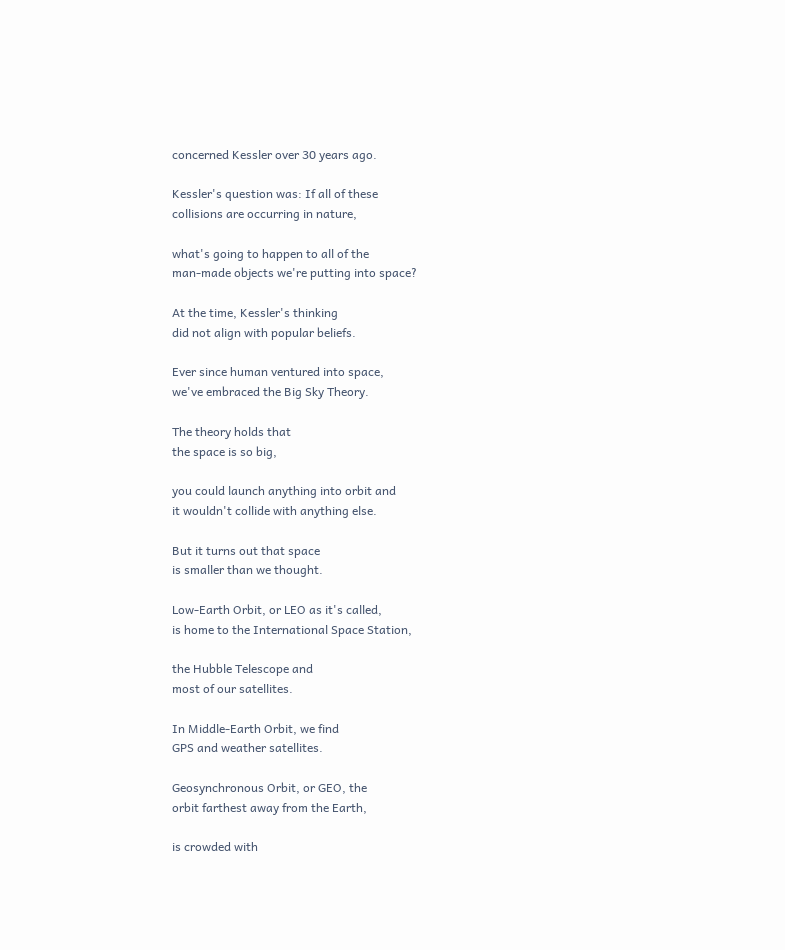concerned Kessler over 30 years ago.

Kessler's question was: If all of these
collisions are occurring in nature,

what's going to happen to all of the
man-made objects we're putting into space?

At the time, Kessler's thinking
did not align with popular beliefs.

Ever since human ventured into space,
we've embraced the Big Sky Theory.

The theory holds that
the space is so big,

you could launch anything into orbit and
it wouldn't collide with anything else.

But it turns out that space
is smaller than we thought.

Low-Earth Orbit, or LEO as it's called,
is home to the International Space Station,

the Hubble Telescope and
most of our satellites.

In Middle-Earth Orbit, we find
GPS and weather satellites.

Geosynchronous Orbit, or GEO, the
orbit farthest away from the Earth,

is crowded with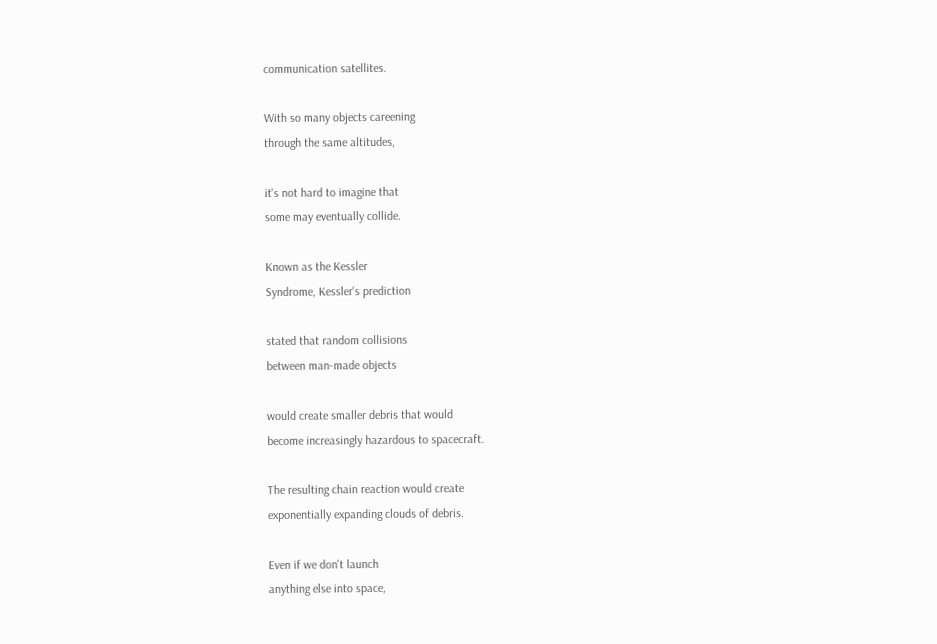communication satellites.

With so many objects careening
through the same altitudes,

it's not hard to imagine that
some may eventually collide.

Known as the Kessler
Syndrome, Kessler's prediction

stated that random collisions
between man-made objects

would create smaller debris that would
become increasingly hazardous to spacecraft.

The resulting chain reaction would create
exponentially expanding clouds of debris.

Even if we don't launch
anything else into space,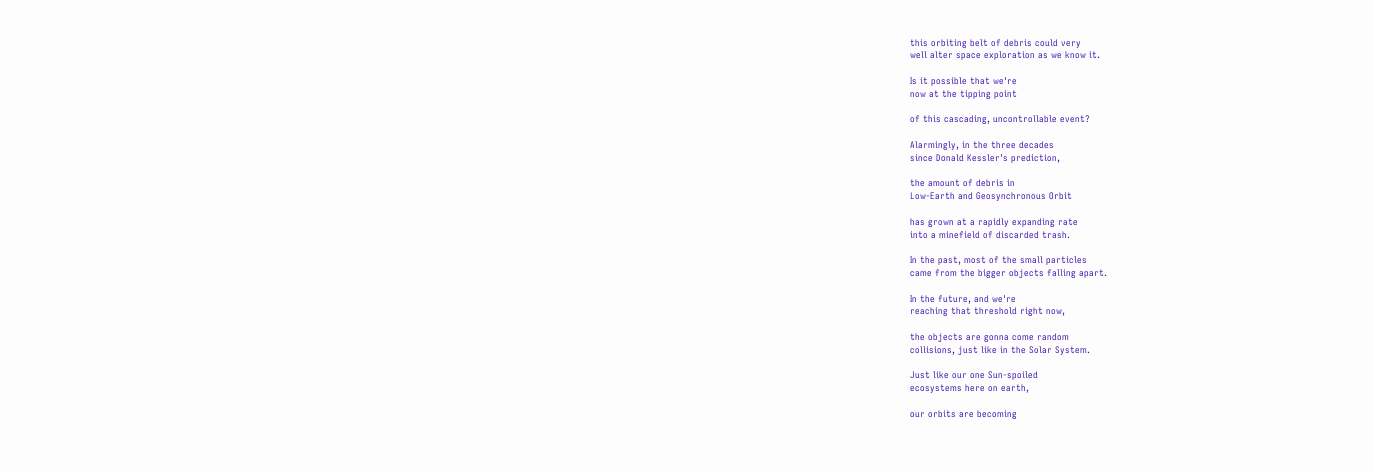this orbiting belt of debris could very
well alter space exploration as we know it.

Is it possible that we're
now at the tipping point

of this cascading, uncontrollable event?

Alarmingly, in the three decades
since Donald Kessler's prediction,

the amount of debris in
Low-Earth and Geosynchronous Orbit

has grown at a rapidly expanding rate
into a minefield of discarded trash.

In the past, most of the small particles
came from the bigger objects falling apart.

In the future, and we're
reaching that threshold right now,

the objects are gonna come random
collisions, just like in the Solar System.

Just like our one Sun-spoiled
ecosystems here on earth,

our orbits are becoming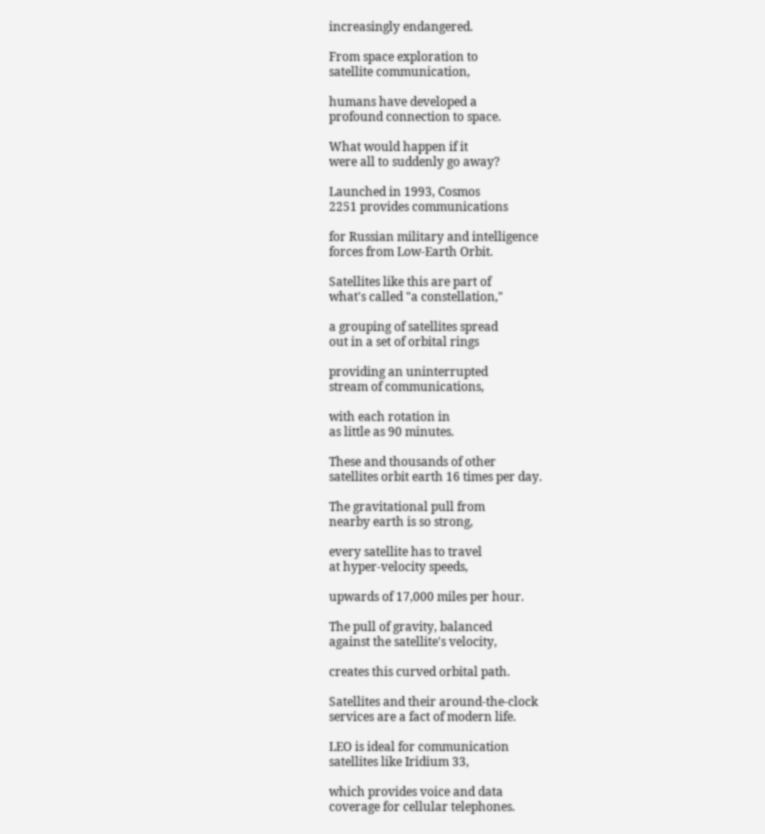increasingly endangered.

From space exploration to
satellite communication,

humans have developed a
profound connection to space.

What would happen if it
were all to suddenly go away?

Launched in 1993, Cosmos
2251 provides communications

for Russian military and intelligence
forces from Low-Earth Orbit.

Satellites like this are part of
what's called "a constellation,"

a grouping of satellites spread
out in a set of orbital rings

providing an uninterrupted
stream of communications,

with each rotation in
as little as 90 minutes.

These and thousands of other
satellites orbit earth 16 times per day.

The gravitational pull from
nearby earth is so strong,

every satellite has to travel
at hyper-velocity speeds,

upwards of 17,000 miles per hour.

The pull of gravity, balanced
against the satellite's velocity,

creates this curved orbital path.

Satellites and their around-the-clock
services are a fact of modern life.

LEO is ideal for communication
satellites like Iridium 33,

which provides voice and data
coverage for cellular telephones.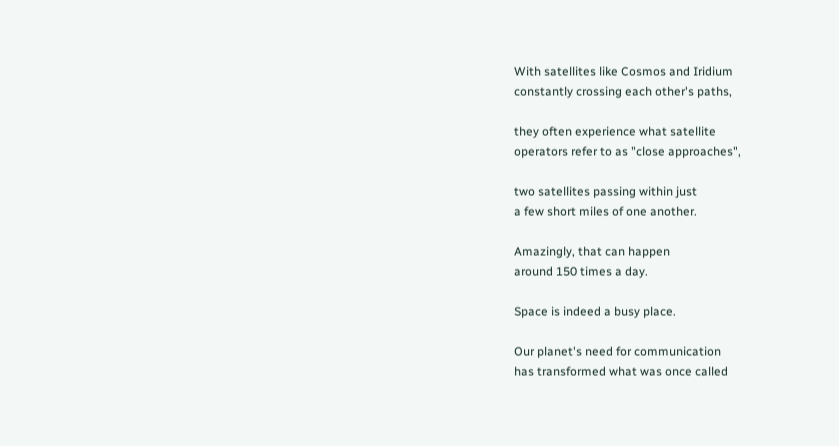With satellites like Cosmos and Iridium
constantly crossing each other's paths,

they often experience what satellite
operators refer to as "close approaches",

two satellites passing within just
a few short miles of one another.

Amazingly, that can happen
around 150 times a day.

Space is indeed a busy place.

Our planet's need for communication
has transformed what was once called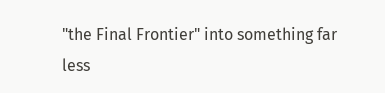"the Final Frontier" into something far
less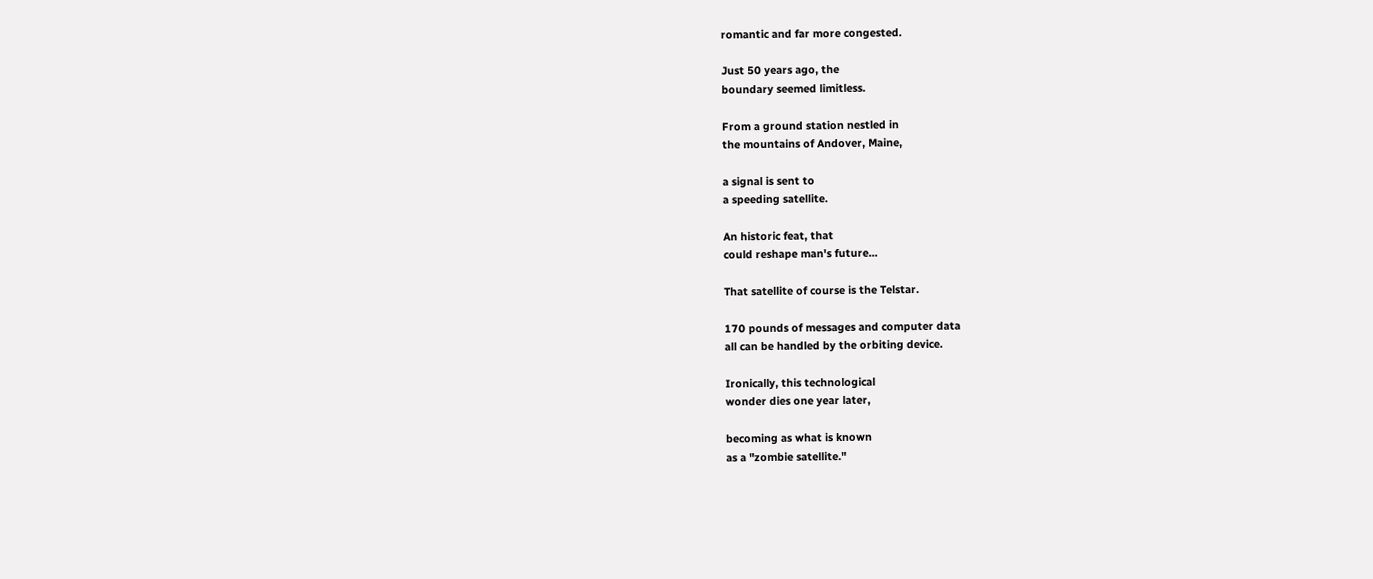romantic and far more congested.

Just 50 years ago, the
boundary seemed limitless.

From a ground station nestled in
the mountains of Andover, Maine,

a signal is sent to
a speeding satellite.

An historic feat, that
could reshape man's future...

That satellite of course is the Telstar.

170 pounds of messages and computer data
all can be handled by the orbiting device.

Ironically, this technological
wonder dies one year later,

becoming as what is known
as a "zombie satellite."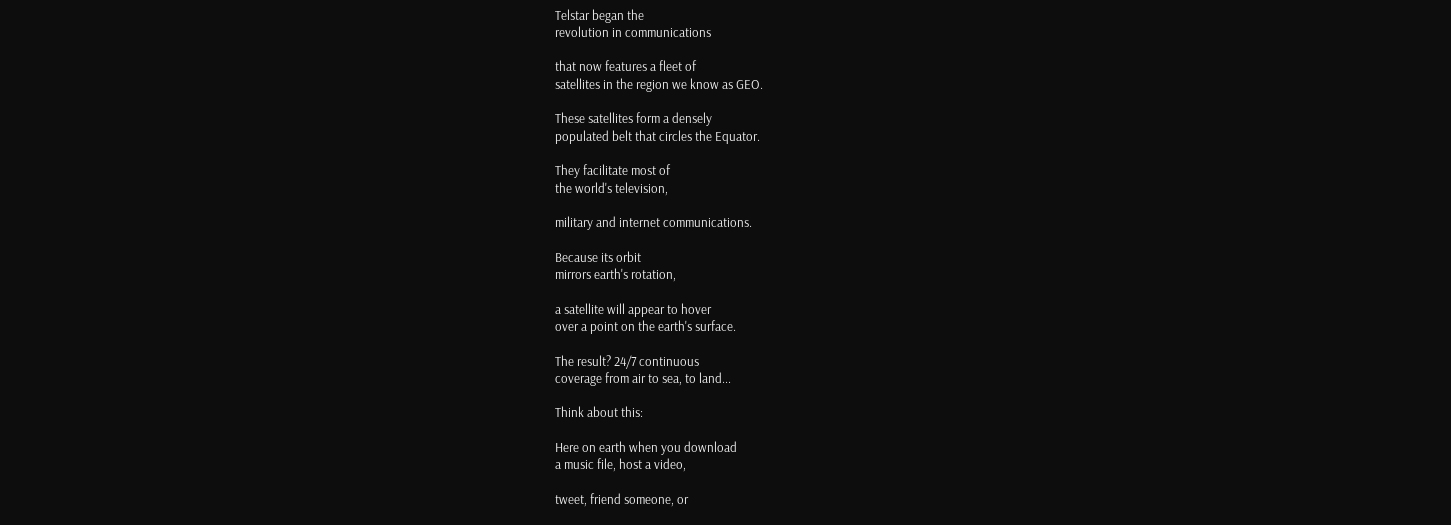Telstar began the
revolution in communications

that now features a fleet of
satellites in the region we know as GEO.

These satellites form a densely
populated belt that circles the Equator.

They facilitate most of
the world's television,

military and internet communications.

Because its orbit
mirrors earth's rotation,

a satellite will appear to hover
over a point on the earth's surface.

The result? 24/7 continuous
coverage from air to sea, to land...

Think about this:

Here on earth when you download
a music file, host a video,

tweet, friend someone, or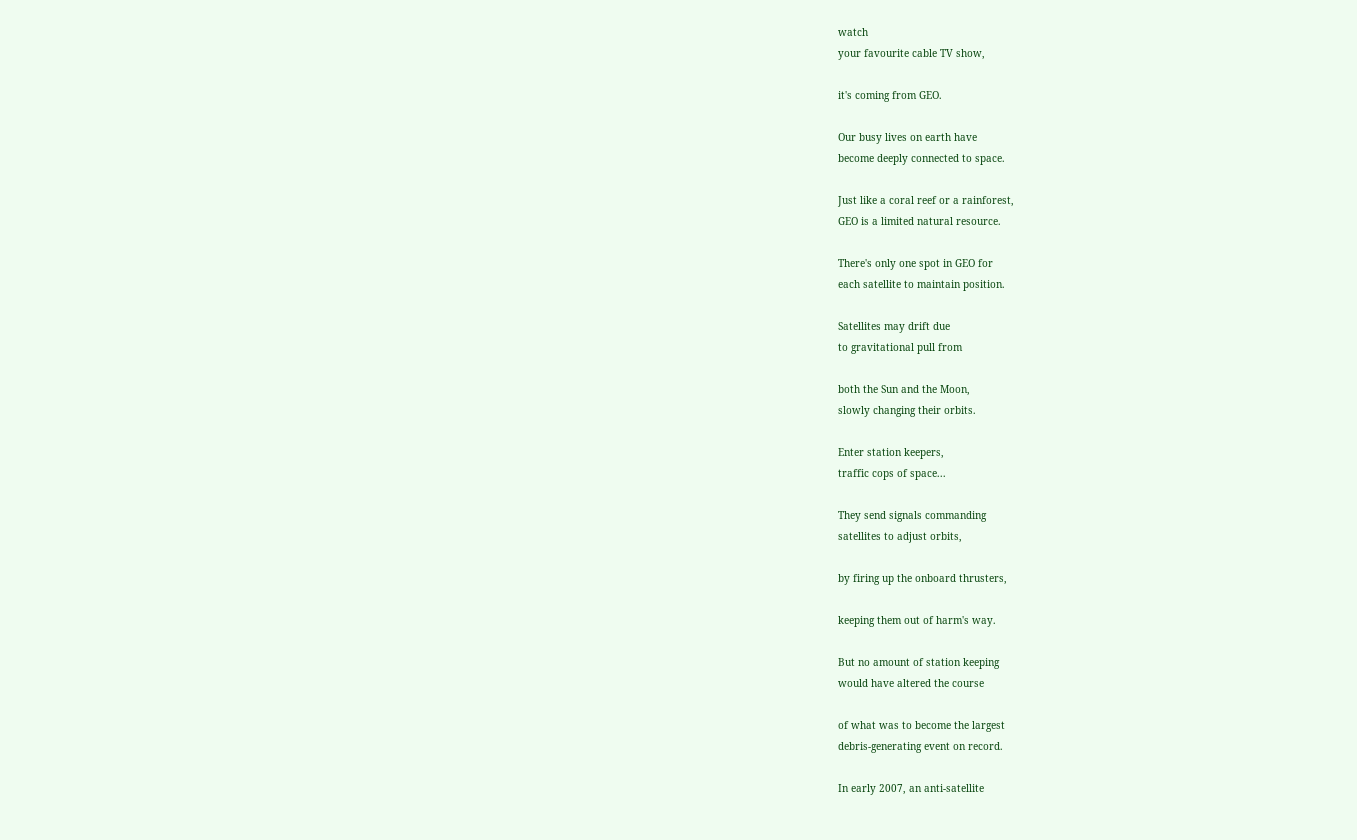watch
your favourite cable TV show,

it's coming from GEO.

Our busy lives on earth have
become deeply connected to space.

Just like a coral reef or a rainforest,
GEO is a limited natural resource.

There's only one spot in GEO for
each satellite to maintain position.

Satellites may drift due
to gravitational pull from

both the Sun and the Moon,
slowly changing their orbits.

Enter station keepers,
traffic cops of space...

They send signals commanding
satellites to adjust orbits,

by firing up the onboard thrusters,

keeping them out of harm's way.

But no amount of station keeping
would have altered the course

of what was to become the largest
debris-generating event on record.

In early 2007, an anti-satellite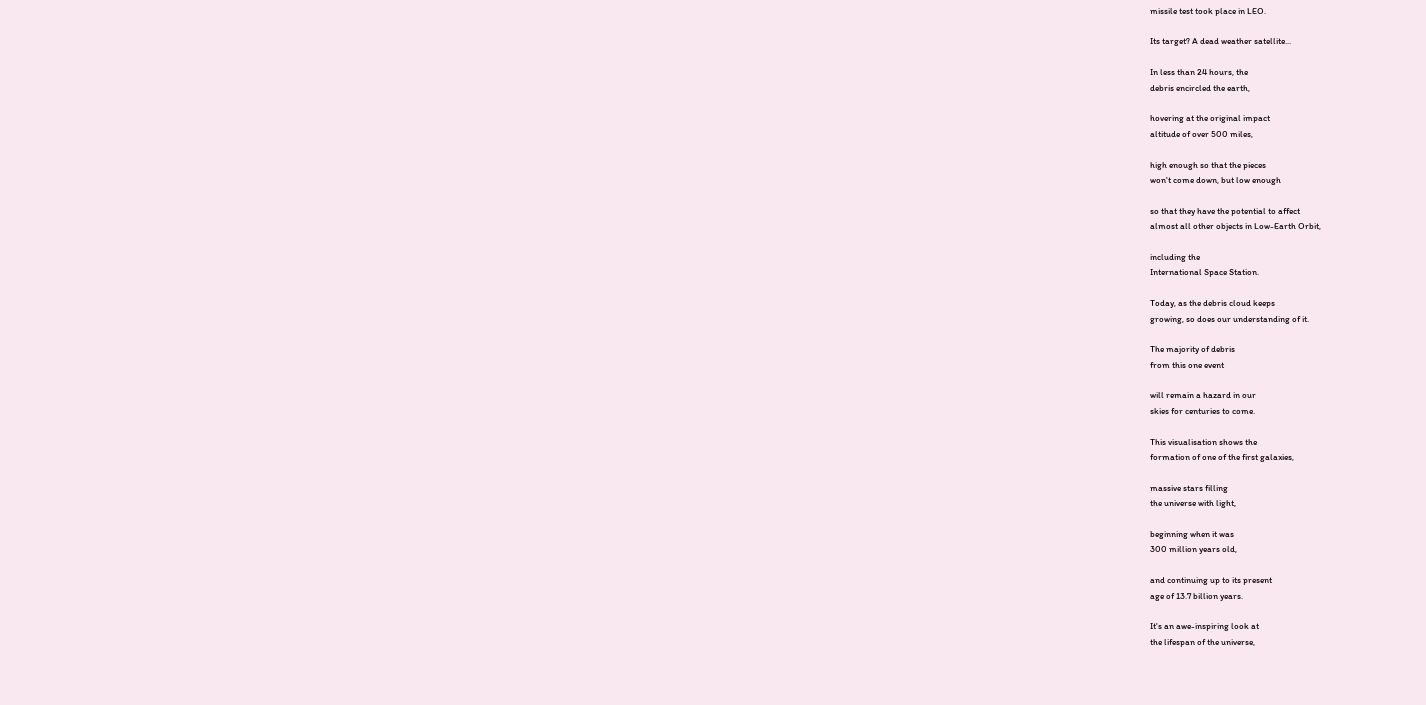missile test took place in LEO.

Its target? A dead weather satellite...

In less than 24 hours, the
debris encircled the earth,

hovering at the original impact
altitude of over 500 miles,

high enough so that the pieces
won't come down, but low enough

so that they have the potential to affect
almost all other objects in Low-Earth Orbit,

including the
International Space Station.

Today, as the debris cloud keeps
growing, so does our understanding of it.

The majority of debris
from this one event

will remain a hazard in our
skies for centuries to come.

This visualisation shows the
formation of one of the first galaxies,

massive stars filling
the universe with light,

beginning when it was
300 million years old,

and continuing up to its present
age of 13.7 billion years.

It's an awe-inspiring look at
the lifespan of the universe,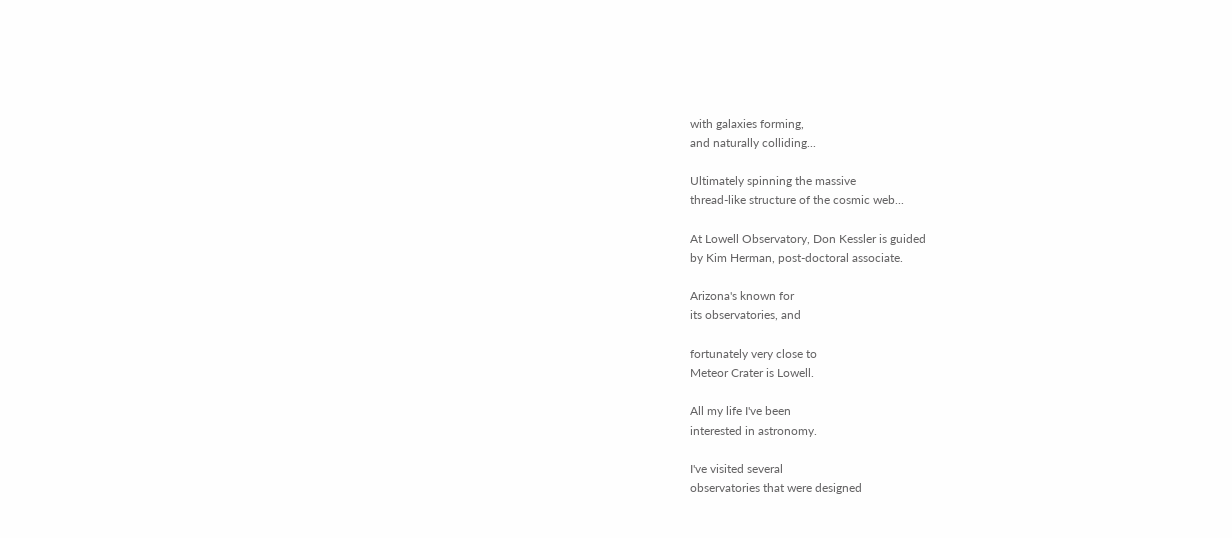with galaxies forming,
and naturally colliding...

Ultimately spinning the massive
thread-like structure of the cosmic web...

At Lowell Observatory, Don Kessler is guided
by Kim Herman, post-doctoral associate.

Arizona's known for
its observatories, and

fortunately very close to
Meteor Crater is Lowell.

All my life I've been
interested in astronomy.

I've visited several
observatories that were designed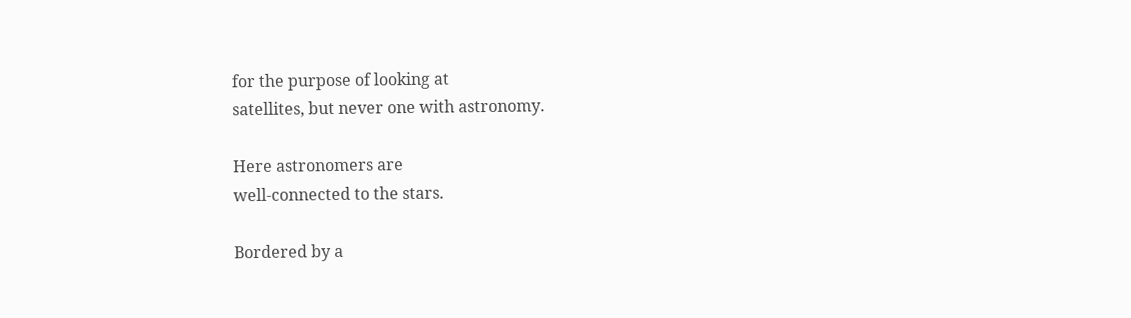for the purpose of looking at
satellites, but never one with astronomy.

Here astronomers are
well-connected to the stars.

Bordered by a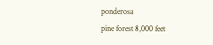ponderosa
pine forest 8,000 feet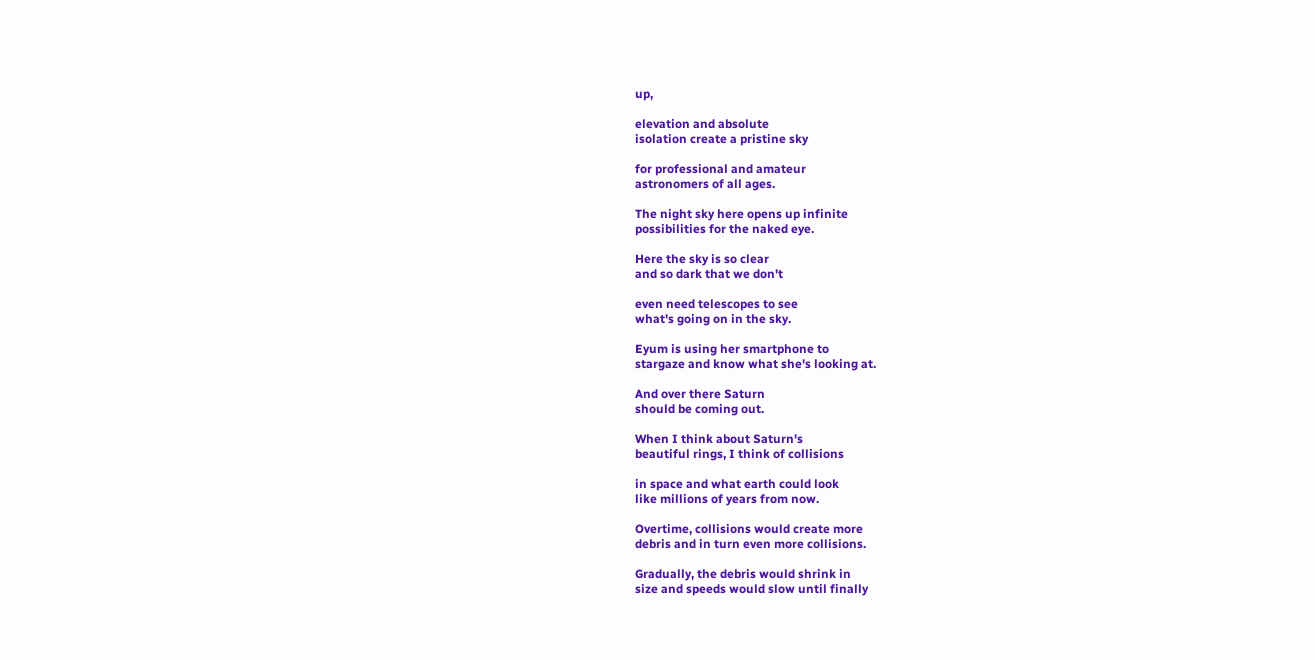up,

elevation and absolute
isolation create a pristine sky

for professional and amateur
astronomers of all ages.

The night sky here opens up infinite
possibilities for the naked eye.

Here the sky is so clear
and so dark that we don't

even need telescopes to see
what's going on in the sky.

Eyum is using her smartphone to
stargaze and know what she's looking at.

And over there Saturn
should be coming out.

When I think about Saturn's
beautiful rings, I think of collisions

in space and what earth could look
like millions of years from now.

Overtime, collisions would create more
debris and in turn even more collisions.

Gradually, the debris would shrink in
size and speeds would slow until finally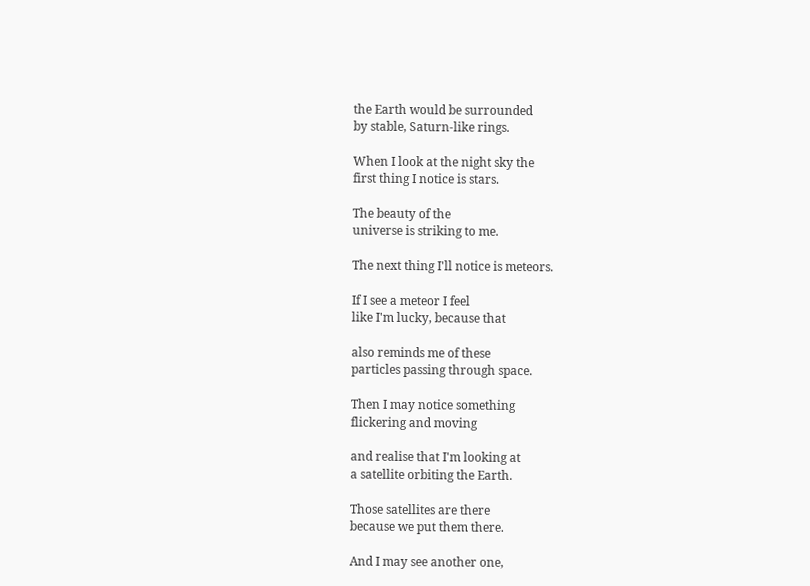the Earth would be surrounded
by stable, Saturn-like rings.

When I look at the night sky the
first thing I notice is stars.

The beauty of the
universe is striking to me.

The next thing I'll notice is meteors.

If I see a meteor I feel
like I'm lucky, because that

also reminds me of these
particles passing through space.

Then I may notice something
flickering and moving

and realise that I'm looking at
a satellite orbiting the Earth.

Those satellites are there
because we put them there.

And I may see another one,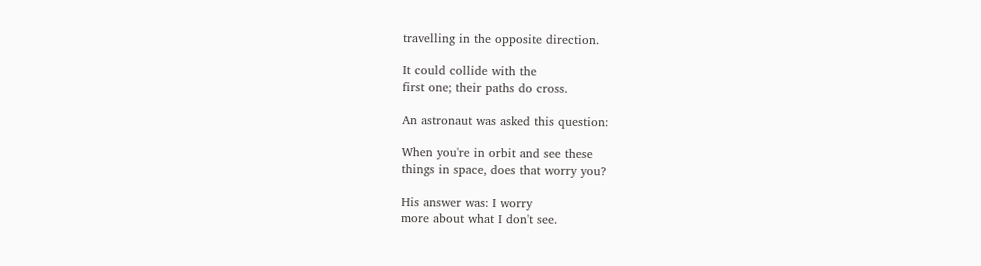travelling in the opposite direction.

It could collide with the
first one; their paths do cross.

An astronaut was asked this question:

When you're in orbit and see these
things in space, does that worry you?

His answer was: I worry
more about what I don't see.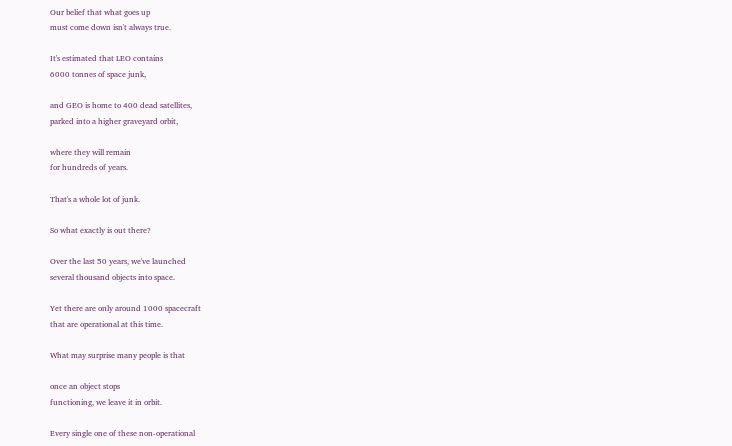Our belief that what goes up
must come down isn't always true.

It's estimated that LEO contains
6000 tonnes of space junk,

and GEO is home to 400 dead satellites,
parked into a higher graveyard orbit,

where they will remain
for hundreds of years.

That's a whole lot of junk.

So what exactly is out there?

Over the last 50 years, we've launched
several thousand objects into space.

Yet there are only around 1000 spacecraft
that are operational at this time.

What may surprise many people is that

once an object stops
functioning, we leave it in orbit.

Every single one of these non-operational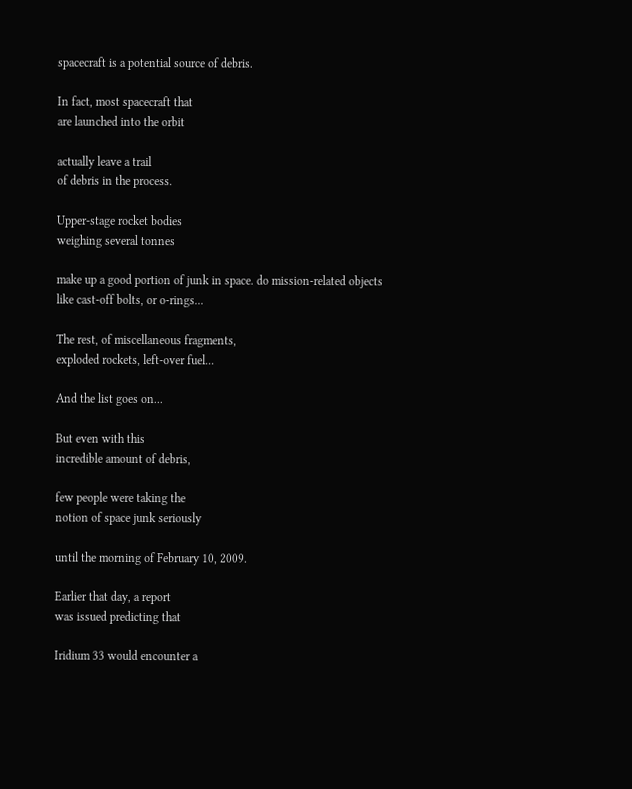spacecraft is a potential source of debris.

In fact, most spacecraft that
are launched into the orbit

actually leave a trail
of debris in the process.

Upper-stage rocket bodies
weighing several tonnes

make up a good portion of junk in space. do mission-related objects
like cast-off bolts, or o-rings...

The rest, of miscellaneous fragments,
exploded rockets, left-over fuel...

And the list goes on...

But even with this
incredible amount of debris,

few people were taking the
notion of space junk seriously

until the morning of February 10, 2009.

Earlier that day, a report
was issued predicting that

Iridium 33 would encounter a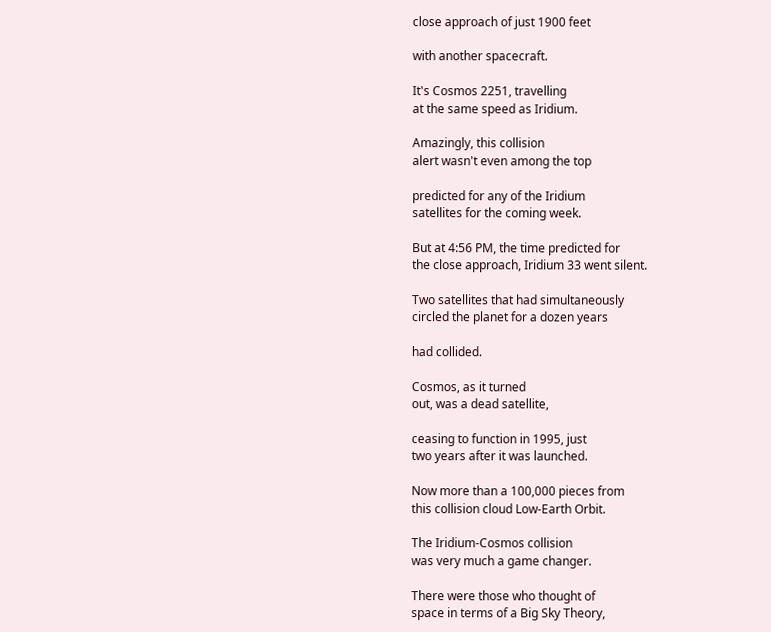close approach of just 1900 feet

with another spacecraft.

It's Cosmos 2251, travelling
at the same speed as Iridium.

Amazingly, this collision
alert wasn't even among the top

predicted for any of the Iridium
satellites for the coming week.

But at 4:56 PM, the time predicted for
the close approach, Iridium 33 went silent.

Two satellites that had simultaneously
circled the planet for a dozen years

had collided.

Cosmos, as it turned
out, was a dead satellite,

ceasing to function in 1995, just
two years after it was launched.

Now more than a 100,000 pieces from
this collision cloud Low-Earth Orbit.

The Iridium-Cosmos collision
was very much a game changer.

There were those who thought of
space in terms of a Big Sky Theory,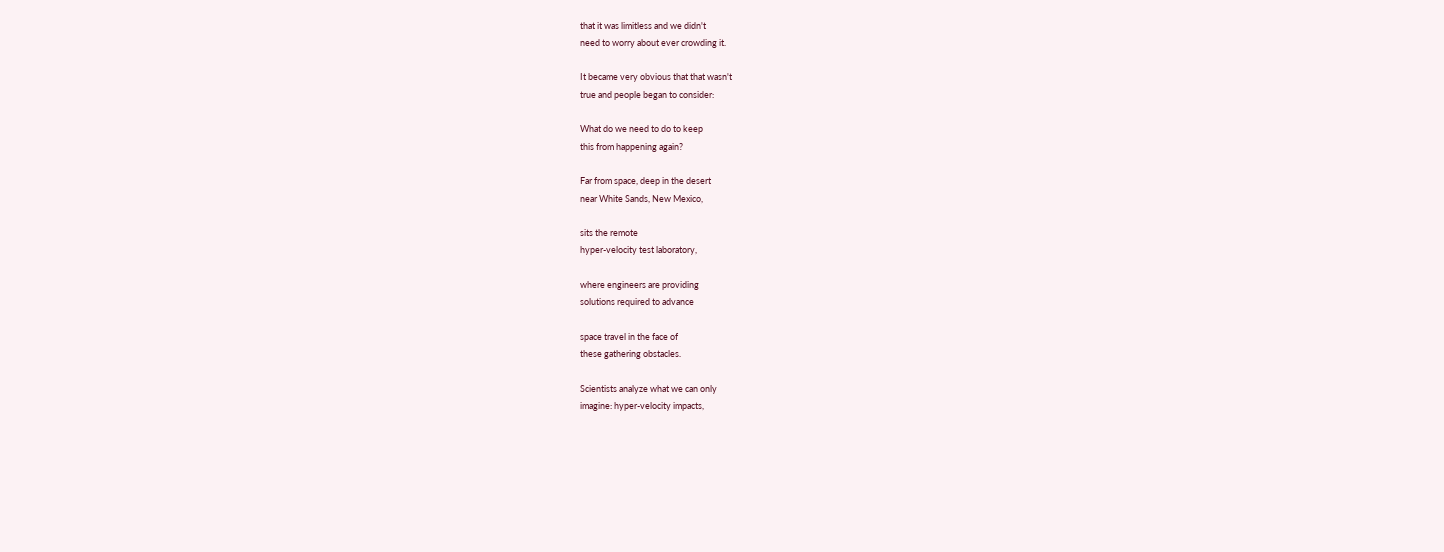that it was limitless and we didn't
need to worry about ever crowding it.

It became very obvious that that wasn't
true and people began to consider:

What do we need to do to keep
this from happening again?

Far from space, deep in the desert
near White Sands, New Mexico,

sits the remote
hyper-velocity test laboratory,

where engineers are providing
solutions required to advance

space travel in the face of
these gathering obstacles.

Scientists analyze what we can only
imagine: hyper-velocity impacts,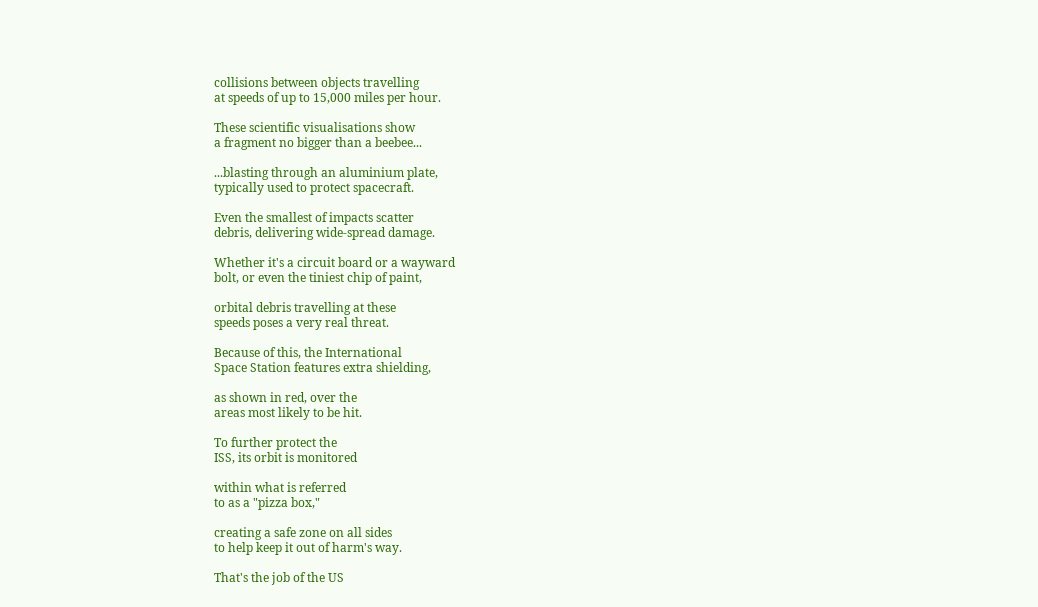collisions between objects travelling
at speeds of up to 15,000 miles per hour.

These scientific visualisations show
a fragment no bigger than a beebee...

...blasting through an aluminium plate,
typically used to protect spacecraft.

Even the smallest of impacts scatter
debris, delivering wide-spread damage.

Whether it's a circuit board or a wayward
bolt, or even the tiniest chip of paint,

orbital debris travelling at these
speeds poses a very real threat.

Because of this, the International
Space Station features extra shielding,

as shown in red, over the
areas most likely to be hit.

To further protect the
ISS, its orbit is monitored

within what is referred
to as a "pizza box,"

creating a safe zone on all sides
to help keep it out of harm's way.

That's the job of the US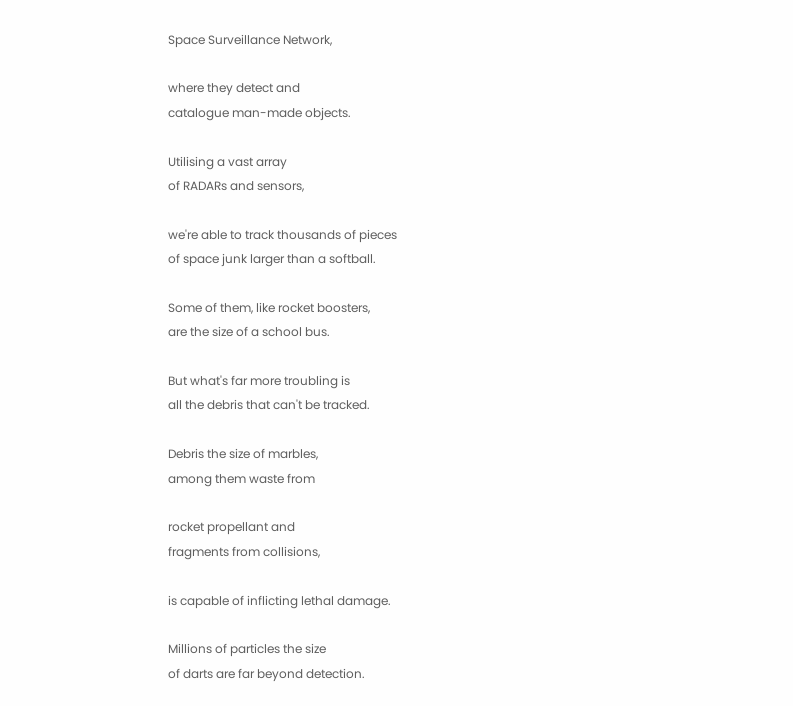Space Surveillance Network,

where they detect and
catalogue man-made objects.

Utilising a vast array
of RADARs and sensors,

we're able to track thousands of pieces
of space junk larger than a softball.

Some of them, like rocket boosters,
are the size of a school bus.

But what's far more troubling is
all the debris that can't be tracked.

Debris the size of marbles,
among them waste from

rocket propellant and
fragments from collisions,

is capable of inflicting lethal damage.

Millions of particles the size
of darts are far beyond detection.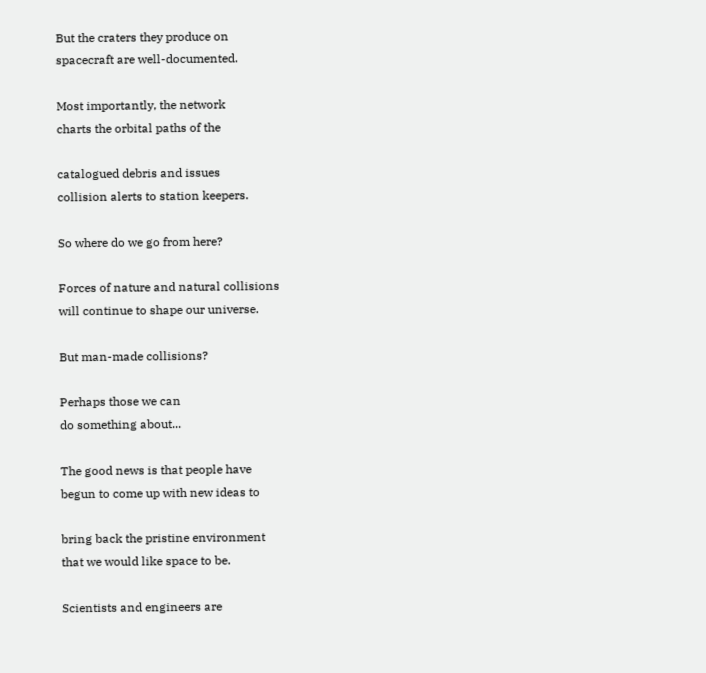But the craters they produce on
spacecraft are well-documented.

Most importantly, the network
charts the orbital paths of the

catalogued debris and issues
collision alerts to station keepers.

So where do we go from here?

Forces of nature and natural collisions
will continue to shape our universe.

But man-made collisions?

Perhaps those we can
do something about...

The good news is that people have
begun to come up with new ideas to

bring back the pristine environment
that we would like space to be.

Scientists and engineers are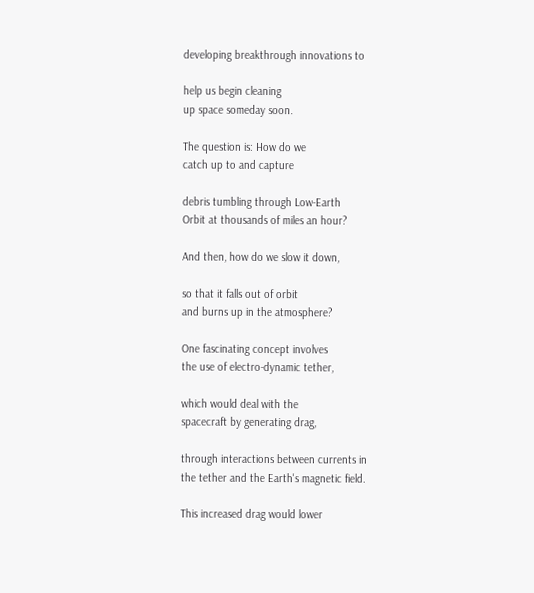developing breakthrough innovations to

help us begin cleaning
up space someday soon.

The question is: How do we
catch up to and capture

debris tumbling through Low-Earth
Orbit at thousands of miles an hour?

And then, how do we slow it down,

so that it falls out of orbit
and burns up in the atmosphere?

One fascinating concept involves
the use of electro-dynamic tether,

which would deal with the
spacecraft by generating drag,

through interactions between currents in
the tether and the Earth's magnetic field.

This increased drag would lower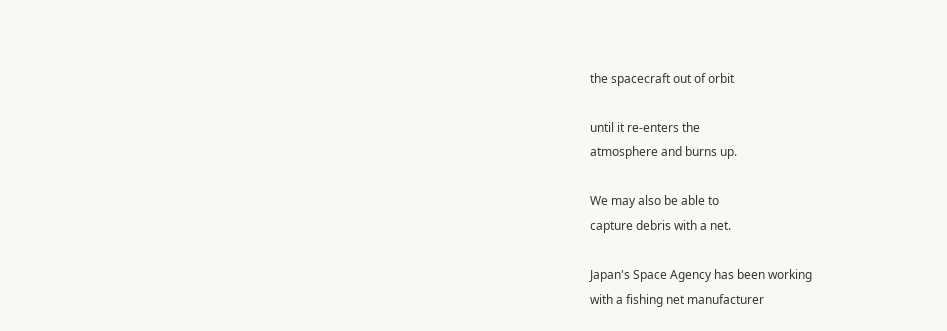the spacecraft out of orbit

until it re-enters the
atmosphere and burns up.

We may also be able to
capture debris with a net.

Japan's Space Agency has been working
with a fishing net manufacturer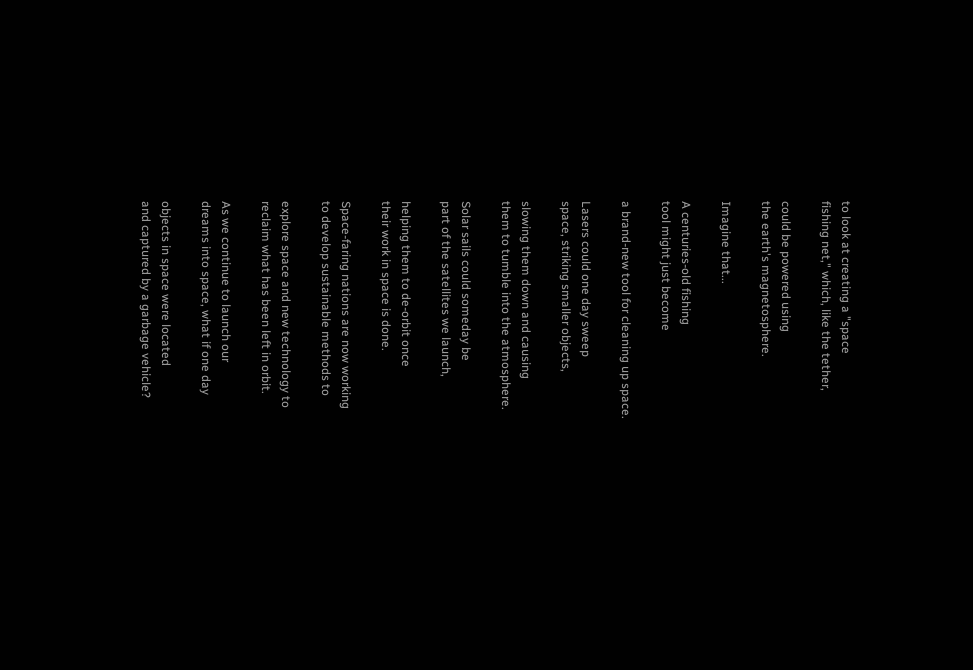to look at creating a "space
fishing net," which, like the tether,

could be powered using
the earth's magnetosphere.

Imagine that...

A centuries-old fishing
tool might just become

a brand-new tool for cleaning up space.

Lasers could one day sweep
space, striking smaller objects,

slowing them down and causing
them to tumble into the atmosphere.

Solar sails could someday be
part of the satellites we launch,

helping them to de-orbit once
their work in space is done.

Space-faring nations are now working
to develop sustainable methods to

explore space and new technology to
reclaim what has been left in orbit.

As we continue to launch our
dreams into space, what if one day

objects in space were located
and captured by a garbage vehicle?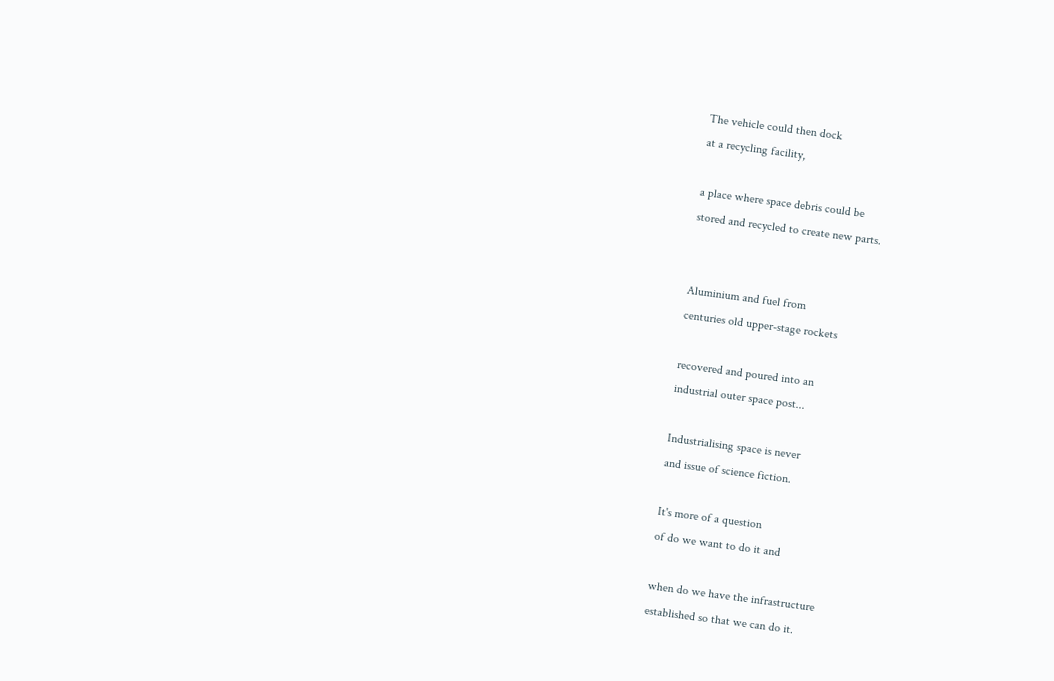The vehicle could then dock
at a recycling facility,

a place where space debris could be
stored and recycled to create new parts.


Aluminium and fuel from
centuries old upper-stage rockets

recovered and poured into an
industrial outer space post...

Industrialising space is never
and issue of science fiction.

It's more of a question
of do we want to do it and

when do we have the infrastructure
established so that we can do it.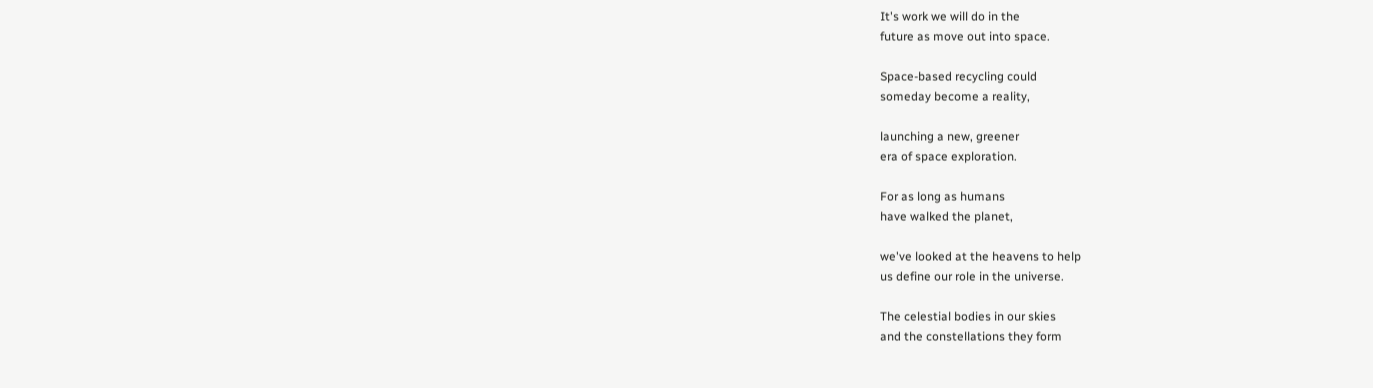It's work we will do in the
future as move out into space.

Space-based recycling could
someday become a reality,

launching a new, greener
era of space exploration.

For as long as humans
have walked the planet,

we've looked at the heavens to help
us define our role in the universe.

The celestial bodies in our skies
and the constellations they form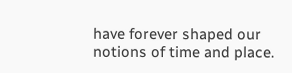have forever shaped our
notions of time and place.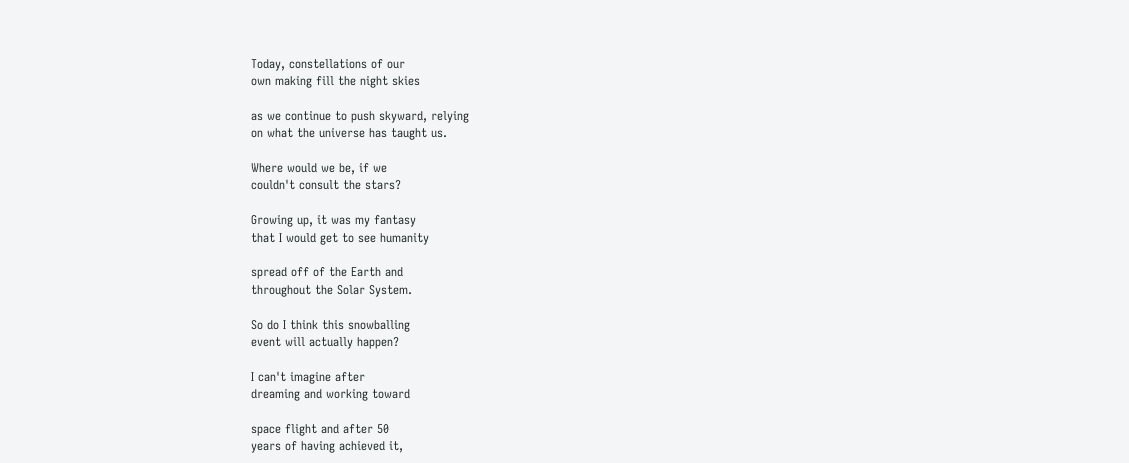Today, constellations of our
own making fill the night skies

as we continue to push skyward, relying
on what the universe has taught us.

Where would we be, if we
couldn't consult the stars?

Growing up, it was my fantasy
that I would get to see humanity

spread off of the Earth and
throughout the Solar System.

So do I think this snowballing
event will actually happen?

I can't imagine after
dreaming and working toward

space flight and after 50
years of having achieved it,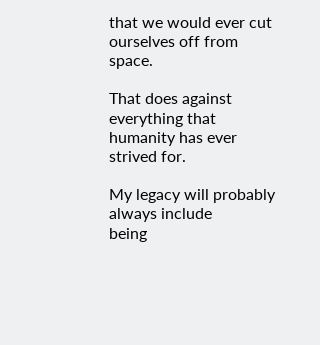that we would ever cut
ourselves off from space.

That does against everything that
humanity has ever strived for.

My legacy will probably always include
being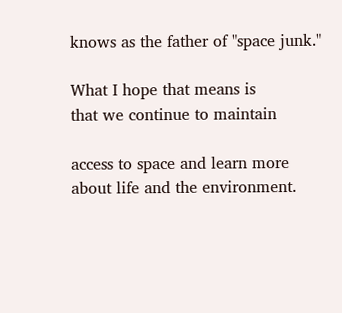knows as the father of "space junk."

What I hope that means is
that we continue to maintain

access to space and learn more
about life and the environment.